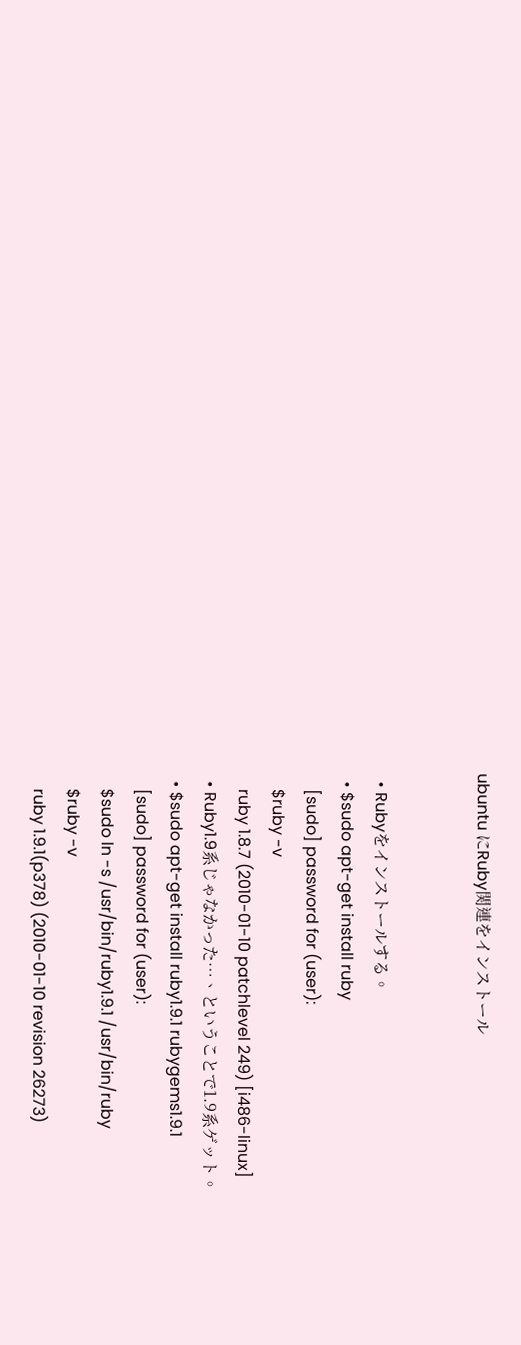ubuntu にRuby関連をインストール


  • Rubyをインストールする。
  • $sudo apt-get install ruby
    [sudo] password for (user):
    $ruby -v
    ruby 1.8.7 (2010-01-10 patchlevel 249) [i486-linux]
  • Ruby1.9系じゃなかった…、ということで1.9系ゲット。
  • $sudo apt-get install ruby1.9.1 rubygems1.9.1
    [sudo] password for (user):
    $sudo ln -s /usr/bin/ruby1.9.1 /usr/bin/ruby
    $ruby -v
    ruby 1.9.1(p378) (2010-01-10 revision 26273)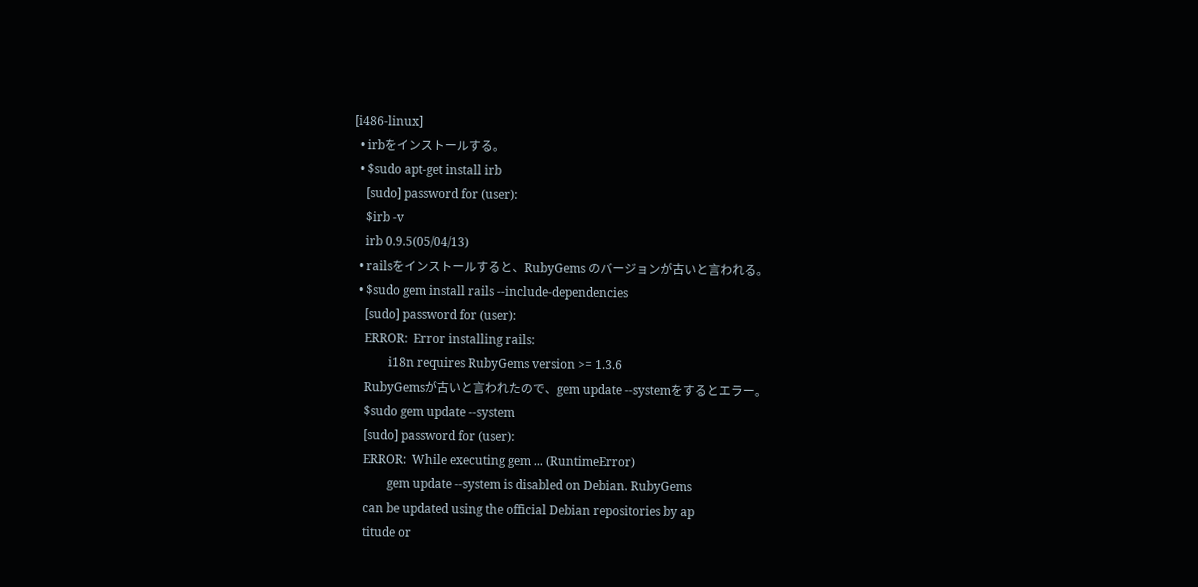[i486-linux]
  • irbをインストールする。
  • $sudo apt-get install irb
    [sudo] password for (user):
    $irb -v
    irb 0.9.5(05/04/13)
  • railsをインストールすると、RubyGems のバージョンが古いと言われる。
  • $sudo gem install rails --include-dependencies
    [sudo] password for (user):
    ERROR:  Error installing rails:
            i18n requires RubyGems version >= 1.3.6
    RubyGemsが古いと言われたので、gem update --systemをするとエラー。
    $sudo gem update --system
    [sudo] password for (user):
    ERROR:  While executing gem ... (RuntimeError)
            gem update --system is disabled on Debian. RubyGems
    can be updated using the official Debian repositories by ap
    titude or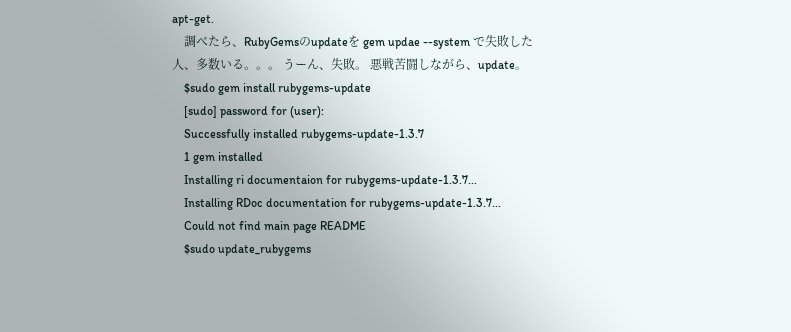apt-get.
    調べたら、RubyGemsのupdateを gem updae --system で失敗した人、多数いる。。。 うーん、失敗。 悪戦苦闘しながら、update。
    $sudo gem install rubygems-update
    [sudo] password for (user):
    Successfully installed rubygems-update-1.3.7
    1 gem installed
    Installing ri documentaion for rubygems-update-1.3.7...
    Installing RDoc documentation for rubygems-update-1.3.7...
    Could not find main page README
    $sudo update_rubygems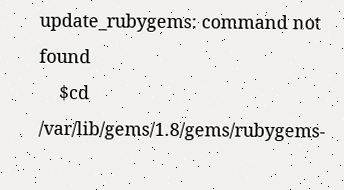update_rubygems: command not found
    $cd /var/lib/gems/1.8/gems/rubygems-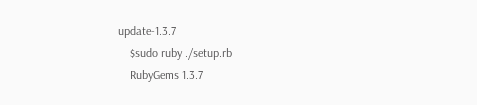update-1.3.7
    $sudo ruby ./setup.rb
    RubyGems 1.3.7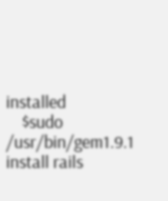installed
    $sudo /usr/bin/gem1.9.1 install rails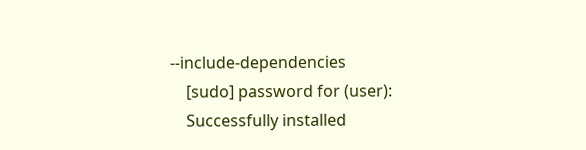--include-dependencies
    [sudo] password for (user):
    Successfully installed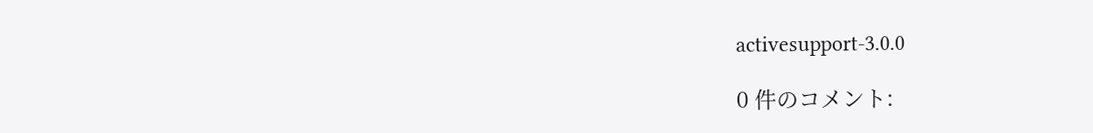activesupport-3.0.0

0 件のコメント: